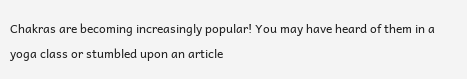Chakras are becoming increasingly popular! You may have heard of them in a yoga class or stumbled upon an article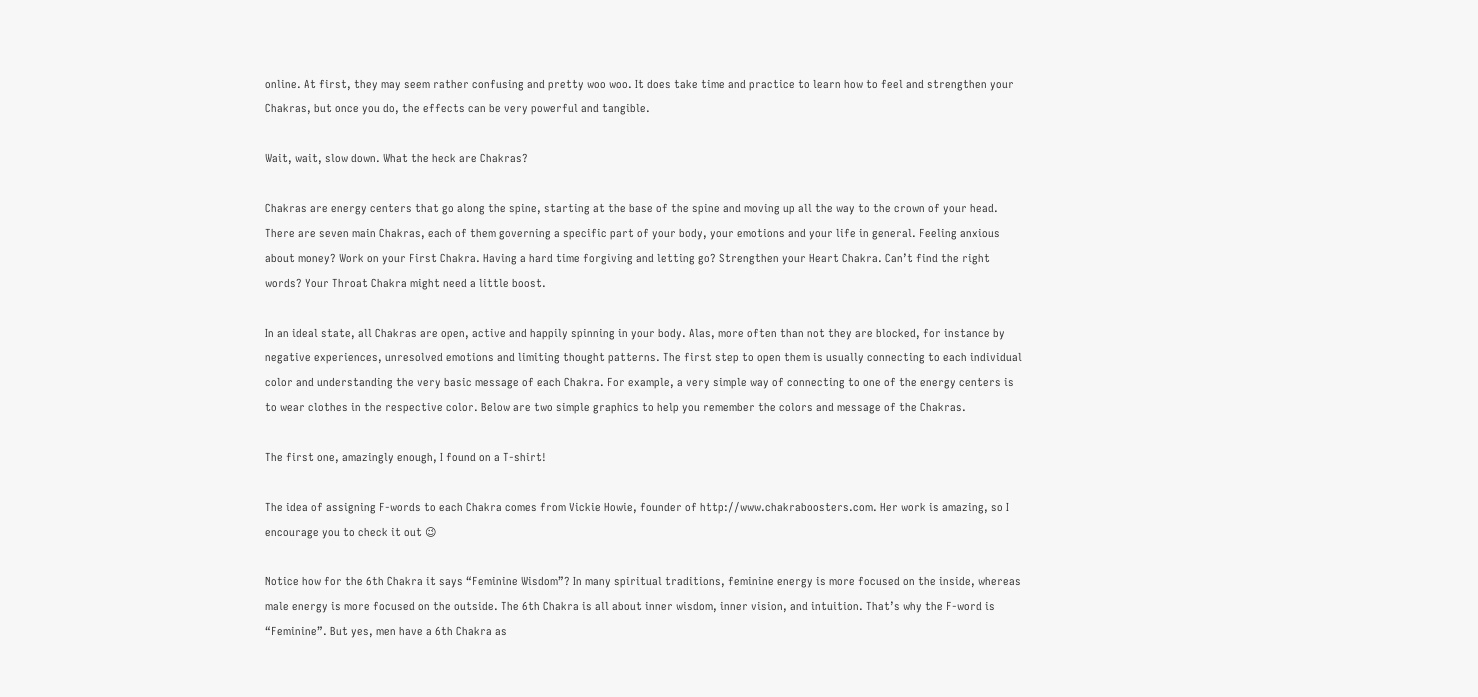online. At first, they may seem rather confusing and pretty woo woo. It does take time and practice to learn how to feel and strengthen your Chakras, but once you do, the effects can be very powerful and tangible.

Wait, wait, slow down. What the heck are Chakras?

Chakras are energy centers that go along the spine, starting at the base of the spine and moving up all the way to the crown of your head. There are seven main Chakras, each of them governing a specific part of your body, your emotions and your life in general. Feeling anxious about money? Work on your First Chakra. Having a hard time forgiving and letting go? Strengthen your Heart Chakra. Can’t find the right words? Your Throat Chakra might need a little boost.

In an ideal state, all Chakras are open, active and happily spinning in your body. Alas, more often than not they are blocked, for instance by negative experiences, unresolved emotions and limiting thought patterns. The first step to open them is usually connecting to each individual color and understanding the very basic message of each Chakra. For example, a very simple way of connecting to one of the energy centers is to wear clothes in the respective color. Below are two simple graphics to help you remember the colors and message of the Chakras.

The first one, amazingly enough, I found on a T-shirt!

The idea of assigning F-words to each Chakra comes from Vickie Howie, founder of http://www.chakraboosters.com. Her work is amazing, so I encourage you to check it out 😉

Notice how for the 6th Chakra it says “Feminine Wisdom”? In many spiritual traditions, feminine energy is more focused on the inside, whereas male energy is more focused on the outside. The 6th Chakra is all about inner wisdom, inner vision, and intuition. That’s why the F-word is “Feminine”. But yes, men have a 6th Chakra as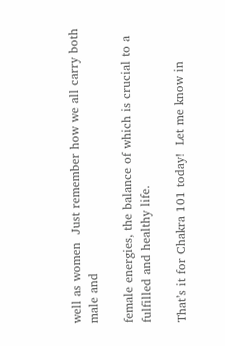well as women  Just remember how we all carry both male and

female energies, the balance of which is crucial to a fulfilled and healthy life.

That’s it for Chakra 101 today!  Let me know in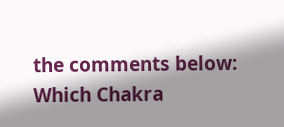the comments below: Which Chakra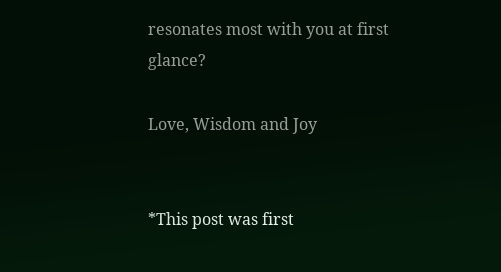resonates most with you at first glance?

Love, Wisdom and Joy


*This post was first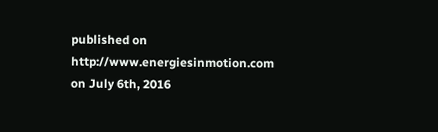published on http://www.energiesinmotion.com on July 6th, 2016